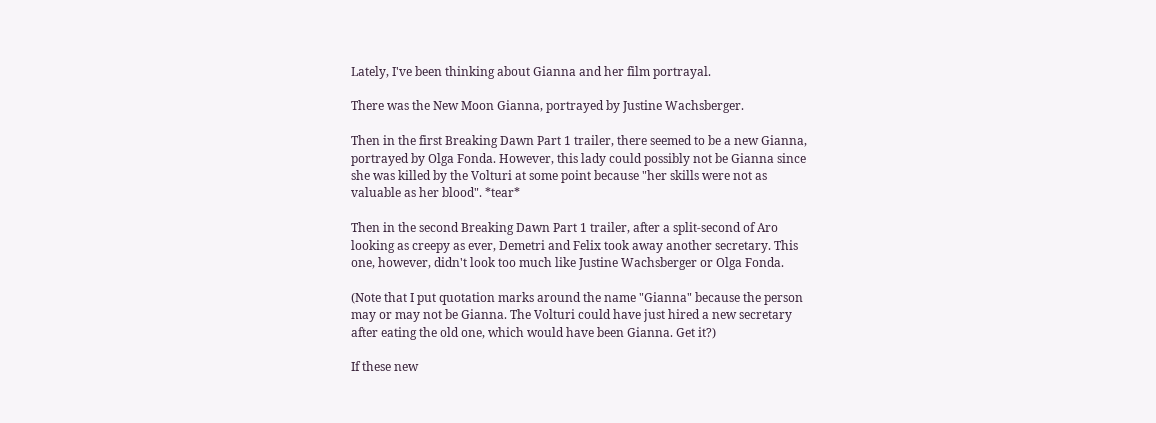Lately, I've been thinking about Gianna and her film portrayal.

There was the New Moon Gianna, portrayed by Justine Wachsberger.

Then in the first Breaking Dawn Part 1 trailer, there seemed to be a new Gianna, portrayed by Olga Fonda. However, this lady could possibly not be Gianna since she was killed by the Volturi at some point because "her skills were not as valuable as her blood". *tear*

Then in the second Breaking Dawn Part 1 trailer, after a split-second of Aro looking as creepy as ever, Demetri and Felix took away another secretary. This one, however, didn't look too much like Justine Wachsberger or Olga Fonda.

(Note that I put quotation marks around the name "Gianna" because the person may or may not be Gianna. The Volturi could have just hired a new secretary after eating the old one, which would have been Gianna. Get it?)

If these new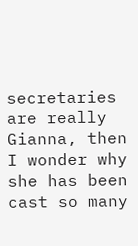secretaries are really Gianna, then I wonder why she has been cast so many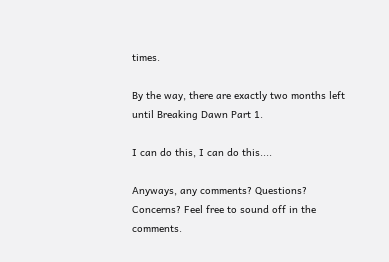times.

By the way, there are exactly two months left until Breaking Dawn Part 1.

I can do this, I can do this....

Anyways, any comments? Questions? Concerns? Feel free to sound off in the comments.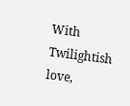With Twilightish love,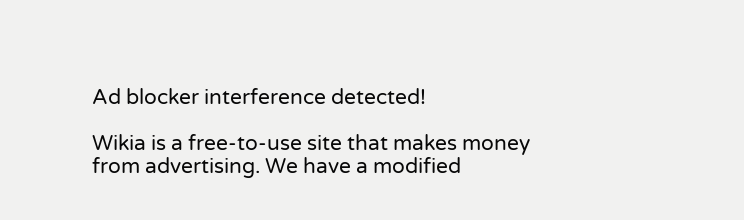Ad blocker interference detected!

Wikia is a free-to-use site that makes money from advertising. We have a modified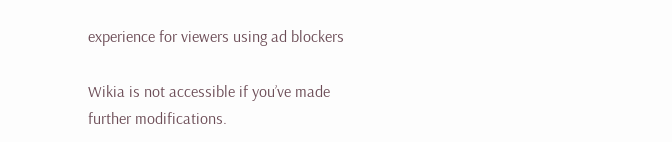experience for viewers using ad blockers

Wikia is not accessible if you’ve made further modifications.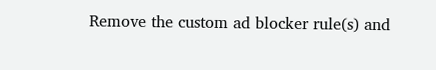Remove the custom ad blocker rule(s) and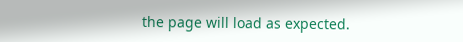the page will load as expected.